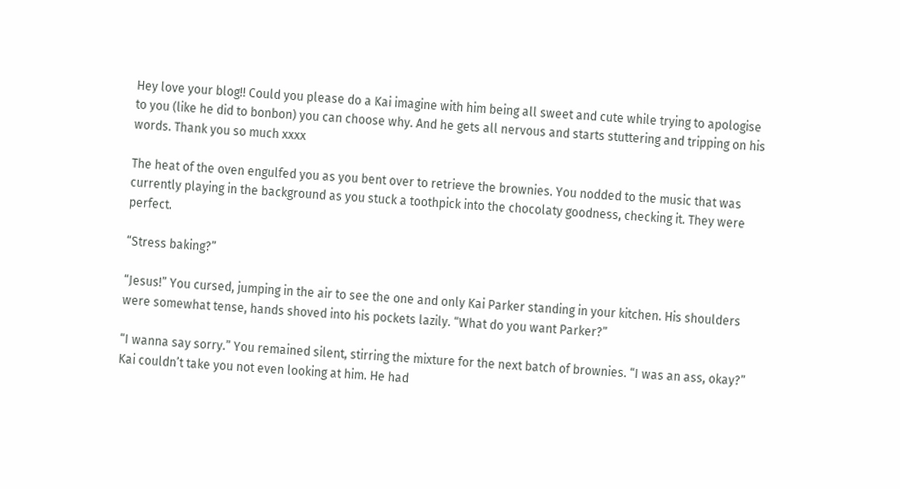Hey love your blog!! Could you please do a Kai imagine with him being all sweet and cute while trying to apologise to you (like he did to bonbon) you can choose why. And he gets all nervous and starts stuttering and tripping on his words. Thank you so much xxxx

The heat of the oven engulfed you as you bent over to retrieve the brownies. You nodded to the music that was currently playing in the background as you stuck a toothpick into the chocolaty goodness, checking it. They were perfect.

“Stress baking?”

“Jesus!” You cursed, jumping in the air to see the one and only Kai Parker standing in your kitchen. His shoulders were somewhat tense, hands shoved into his pockets lazily. “What do you want Parker?”

“I wanna say sorry.” You remained silent, stirring the mixture for the next batch of brownies. “I was an ass, okay?” Kai couldn’t take you not even looking at him. He had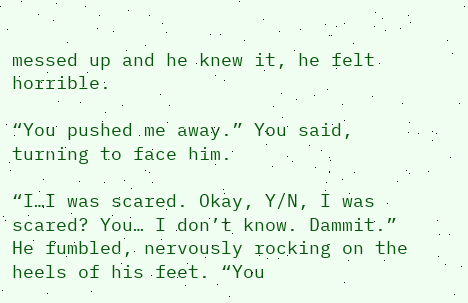messed up and he knew it, he felt horrible.

“You pushed me away.” You said, turning to face him.

“I…I was scared. Okay, Y/N, I was scared? You… I don’t know. Dammit.” He fumbled, nervously rocking on the heels of his feet. “You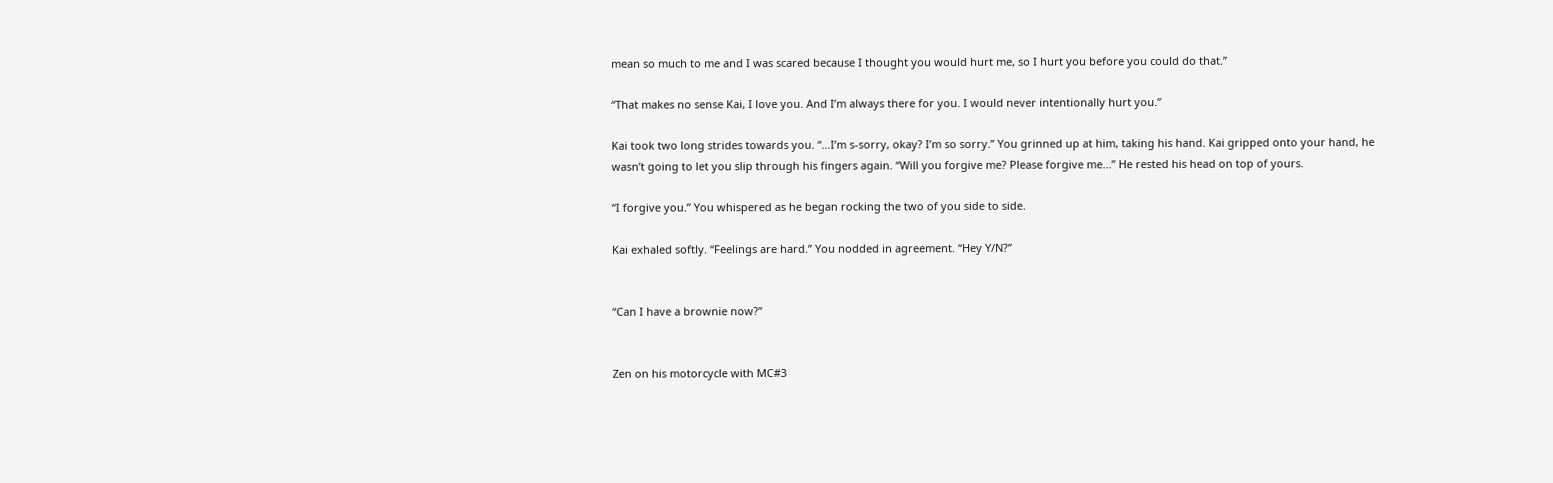mean so much to me and I was scared because I thought you would hurt me, so I hurt you before you could do that.”

“That makes no sense Kai, I love you. And I’m always there for you. I would never intentionally hurt you.”

Kai took two long strides towards you. “…I’m s-sorry, okay? I’m so sorry.” You grinned up at him, taking his hand. Kai gripped onto your hand, he wasn’t going to let you slip through his fingers again. “Will you forgive me? Please forgive me…” He rested his head on top of yours.

“I forgive you.” You whispered as he began rocking the two of you side to side.

Kai exhaled softly. “Feelings are hard.” You nodded in agreement. “Hey Y/N?”


“Can I have a brownie now?”


Zen on his motorcycle with MC#3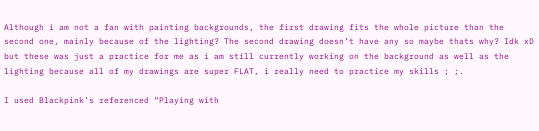Although i am not a fan with painting backgrounds, the first drawing fits the whole picture than the second one, mainly because of the lighting? The second drawing doesn’t have any so maybe thats why? Idk xD but these was just a practice for me as i am still currently working on the background as well as the lighting because all of my drawings are super FLAT, i really need to practice my skills ; ;.

I used Blackpink’s referenced “Playing with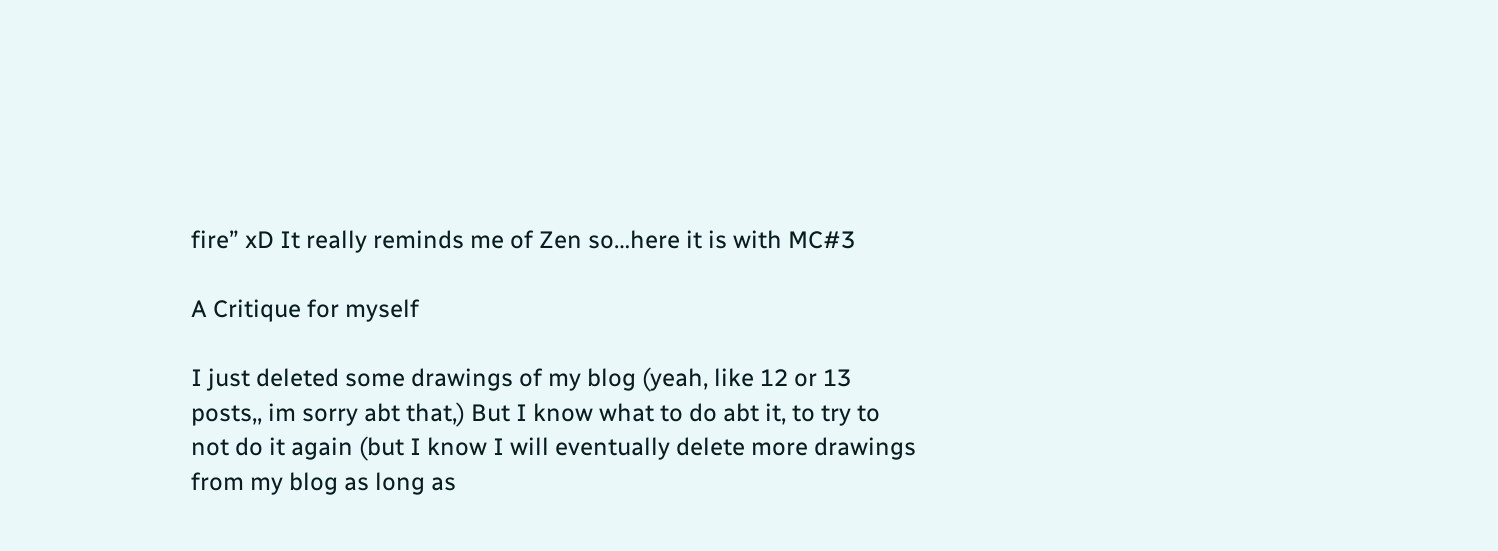fire” xD It really reminds me of Zen so…here it is with MC#3

A Critique for myself

I just deleted some drawings of my blog (yeah, like 12 or 13 posts,, im sorry abt that,) But I know what to do abt it, to try to not do it again (but I know I will eventually delete more drawings from my blog as long as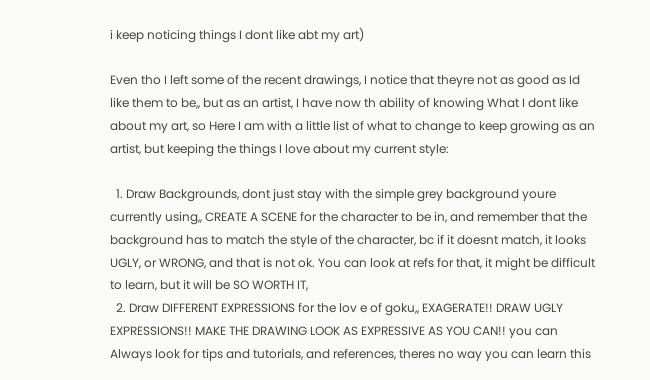i keep noticing things I dont like abt my art)

Even tho I left some of the recent drawings, I notice that theyre not as good as Id like them to be,, but as an artist, I have now th ability of knowing What I dont like about my art, so Here I am with a little list of what to change to keep growing as an artist, but keeping the things I love about my current style:

  1. Draw Backgrounds, dont just stay with the simple grey background youre currently using,, CREATE A SCENE for the character to be in, and remember that the background has to match the style of the character, bc if it doesnt match, it looks UGLY, or WRONG, and that is not ok. You can look at refs for that, it might be difficult to learn, but it will be SO WORTH IT,
  2. Draw DIFFERENT EXPRESSIONS for the lov e of goku,, EXAGERATE!! DRAW UGLY EXPRESSIONS!! MAKE THE DRAWING LOOK AS EXPRESSIVE AS YOU CAN!! you can Always look for tips and tutorials, and references, theres no way you can learn this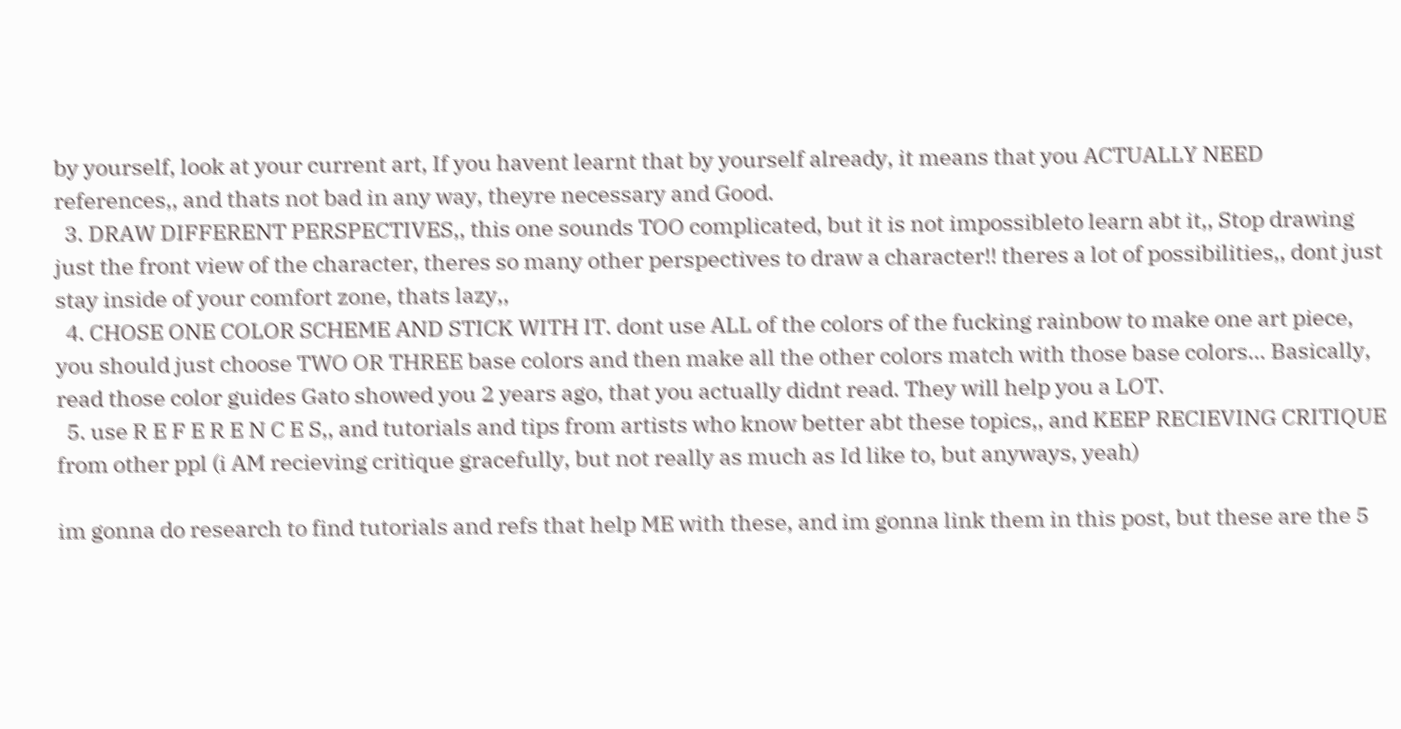by yourself, look at your current art, If you havent learnt that by yourself already, it means that you ACTUALLY NEED references,, and thats not bad in any way, theyre necessary and Good.
  3. DRAW DIFFERENT PERSPECTIVES,, this one sounds TOO complicated, but it is not impossibleto learn abt it,, Stop drawing just the front view of the character, theres so many other perspectives to draw a character!! theres a lot of possibilities,, dont just stay inside of your comfort zone, thats lazy,,
  4. CHOSE ONE COLOR SCHEME AND STICK WITH IT. dont use ALL of the colors of the fucking rainbow to make one art piece, you should just choose TWO OR THREE base colors and then make all the other colors match with those base colors… Basically, read those color guides Gato showed you 2 years ago, that you actually didnt read. They will help you a LOT.
  5. use R E F E R E N C E S,, and tutorials and tips from artists who know better abt these topics,, and KEEP RECIEVING CRITIQUE from other ppl (i AM recieving critique gracefully, but not really as much as Id like to, but anyways, yeah)

im gonna do research to find tutorials and refs that help ME with these, and im gonna link them in this post, but these are the 5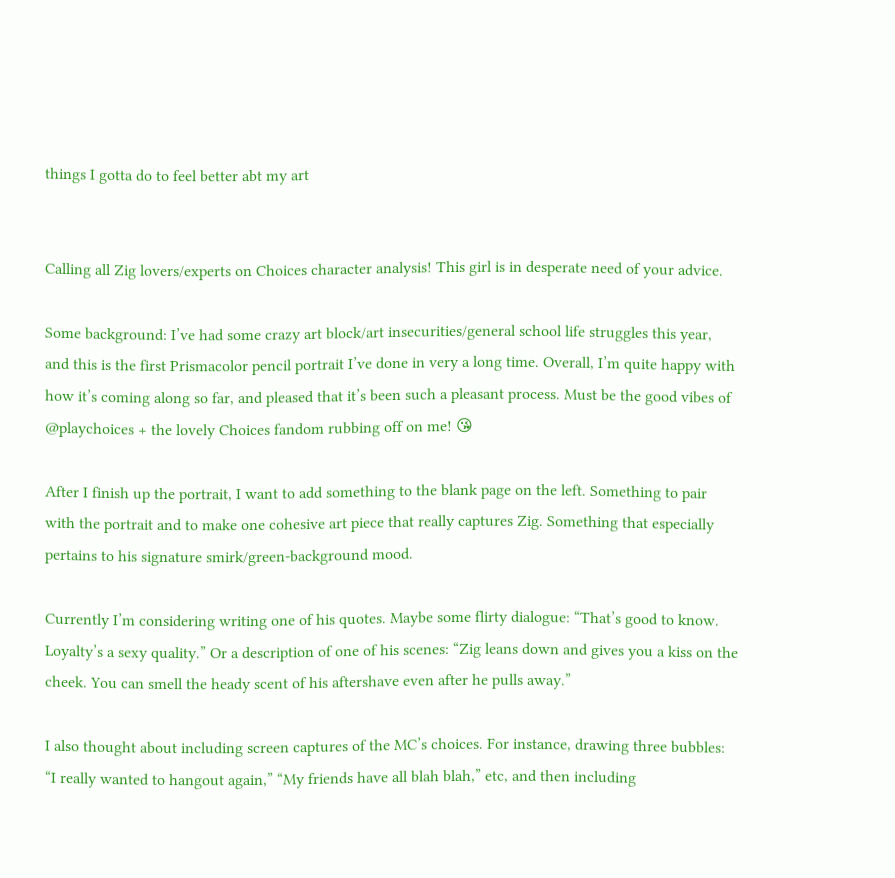things I gotta do to feel better abt my art


Calling all Zig lovers/experts on Choices character analysis! This girl is in desperate need of your advice.

Some background: I’ve had some crazy art block/art insecurities/general school life struggles this year, and this is the first Prismacolor pencil portrait I’ve done in very a long time. Overall, I’m quite happy with how it’s coming along so far, and pleased that it’s been such a pleasant process. Must be the good vibes of @playchoices + the lovely Choices fandom rubbing off on me! 😘

After I finish up the portrait, I want to add something to the blank page on the left. Something to pair with the portrait and to make one cohesive art piece that really captures Zig. Something that especially pertains to his signature smirk/green-background mood.

Currently I’m considering writing one of his quotes. Maybe some flirty dialogue: “That’s good to know. Loyalty’s a sexy quality.” Or a description of one of his scenes: “Zig leans down and gives you a kiss on the cheek. You can smell the heady scent of his aftershave even after he pulls away.”

I also thought about including screen captures of the MC’s choices. For instance, drawing three bubbles: “I really wanted to hangout again,” “My friends have all blah blah,” etc, and then including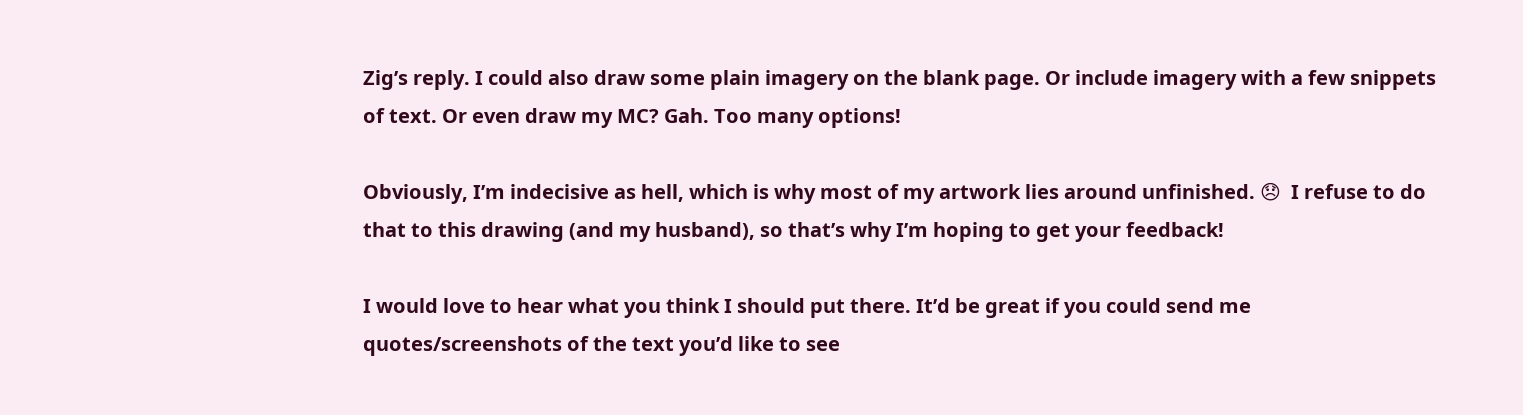Zig’s reply. I could also draw some plain imagery on the blank page. Or include imagery with a few snippets of text. Or even draw my MC? Gah. Too many options!

Obviously, I’m indecisive as hell, which is why most of my artwork lies around unfinished. 😞  I refuse to do that to this drawing (and my husband), so that’s why I’m hoping to get your feedback!

I would love to hear what you think I should put there. It’d be great if you could send me quotes/screenshots of the text you’d like to see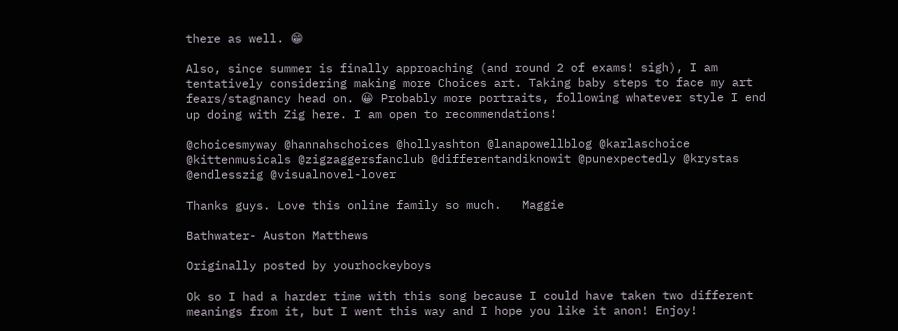there as well. 😁

Also, since summer is finally approaching (and round 2 of exams! sigh), I am tentatively considering making more Choices art. Taking baby steps to face my art fears/stagnancy head on. 😀 Probably more portraits, following whatever style I end up doing with Zig here. I am open to recommendations!

@choicesmyway @hannahschoices @hollyashton @lanapowellblog @karlaschoice @kittenmusicals @zigzaggersfanclub @differentandiknowit @punexpectedly @krystas @endlesszig @visualnovel-lover

Thanks guys. Love this online family so much.   Maggie

Bathwater- Auston Matthews

Originally posted by yourhockeyboys

Ok so I had a harder time with this song because I could have taken two different meanings from it, but I went this way and I hope you like it anon! Enjoy!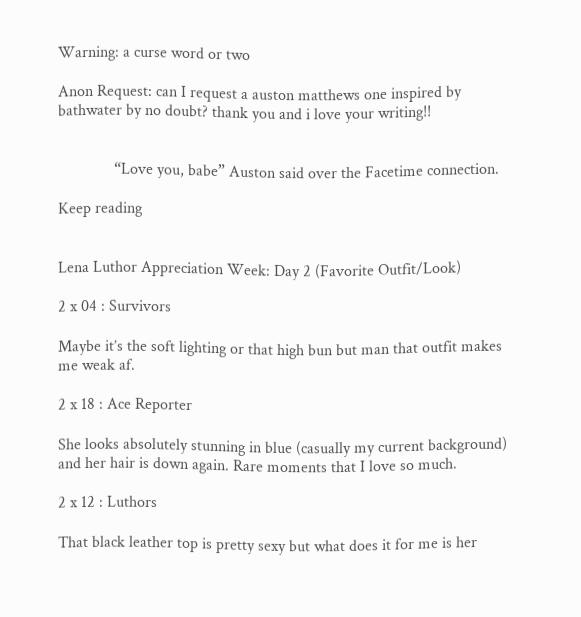Warning: a curse word or two

Anon Request: can I request a auston matthews one inspired by bathwater by no doubt? thank you and i love your writing!!


              “Love you, babe” Auston said over the Facetime connection.

Keep reading


Lena Luthor Appreciation Week: Day 2 (Favorite Outfit/Look)

2 x 04 : Survivors

Maybe it’s the soft lighting or that high bun but man that outfit makes me weak af.

2 x 18 : Ace Reporter

She looks absolutely stunning in blue (casually my current background) and her hair is down again. Rare moments that I love so much.

2 x 12 : Luthors

That black leather top is pretty sexy but what does it for me is her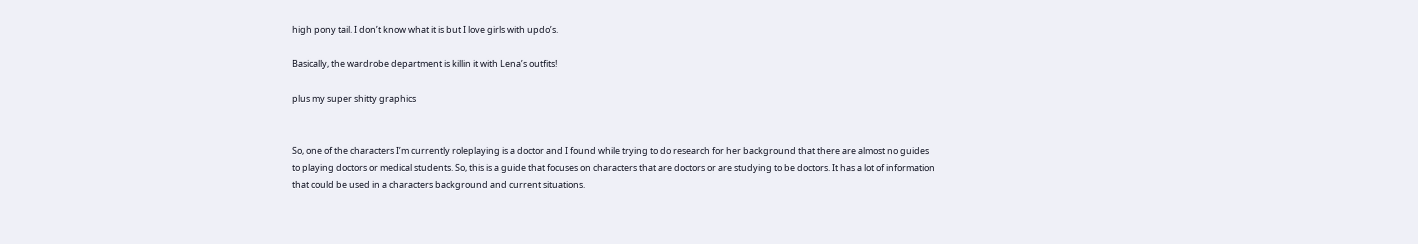high pony tail. I don’t know what it is but I love girls with updo’s.

Basically, the wardrobe department is killin it with Lena’s outfits!

plus my super shitty graphics


So, one of the characters I’m currently roleplaying is a doctor and I found while trying to do research for her background that there are almost no guides to playing doctors or medical students. So, this is a guide that focuses on characters that are doctors or are studying to be doctors. It has a lot of information that could be used in a characters background and current situations.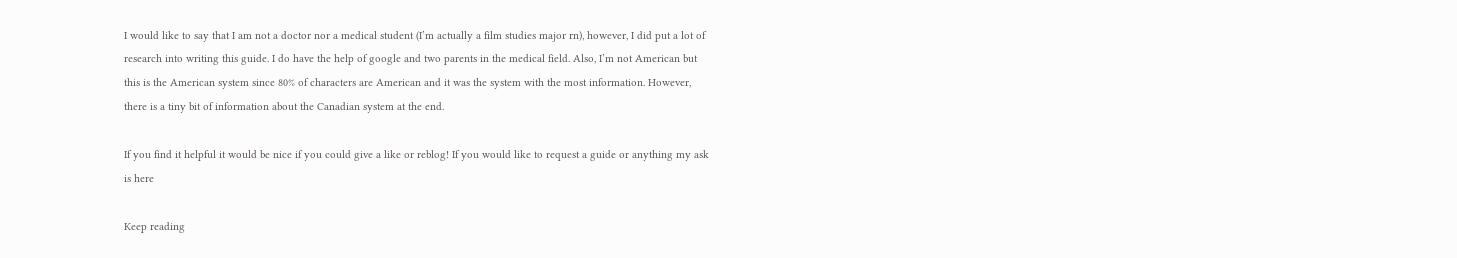I would like to say that I am not a doctor nor a medical student (I’m actually a film studies major rn), however, I did put a lot of research into writing this guide. I do have the help of google and two parents in the medical field. Also, I’m not American but this is the American system since 80% of characters are American and it was the system with the most information. However, there is a tiny bit of information about the Canadian system at the end.

If you find it helpful it would be nice if you could give a like or reblog! If you would like to request a guide or anything my ask is here

Keep reading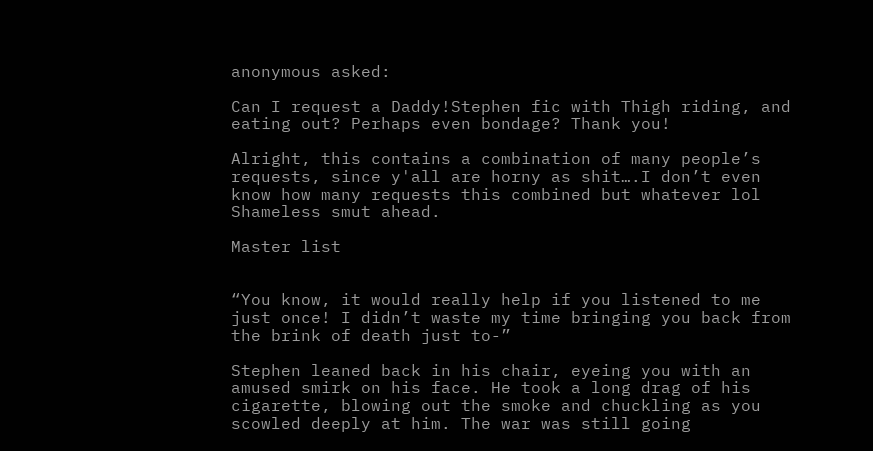anonymous asked:

Can I request a Daddy!Stephen fic with Thigh riding, and eating out? Perhaps even bondage? Thank you!

Alright, this contains a combination of many people’s requests, since y'all are horny as shit….I don’t even know how many requests this combined but whatever lol Shameless smut ahead.

Master list


“You know, it would really help if you listened to me just once! I didn’t waste my time bringing you back from the brink of death just to-”

Stephen leaned back in his chair, eyeing you with an amused smirk on his face. He took a long drag of his cigarette, blowing out the smoke and chuckling as you scowled deeply at him. The war was still going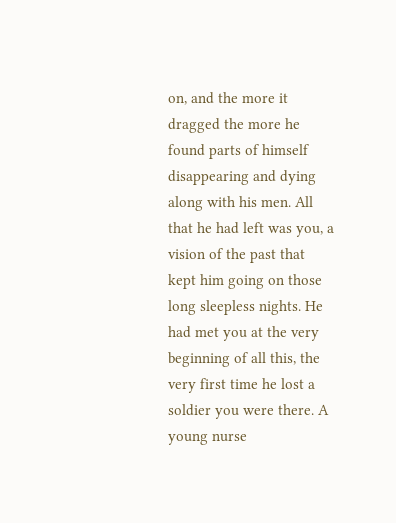on, and the more it dragged the more he found parts of himself disappearing and dying along with his men. All that he had left was you, a vision of the past that kept him going on those long sleepless nights. He had met you at the very beginning of all this, the very first time he lost a soldier you were there. A young nurse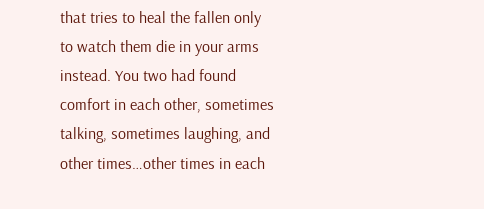that tries to heal the fallen only to watch them die in your arms instead. You two had found comfort in each other, sometimes talking, sometimes laughing, and other times…other times in each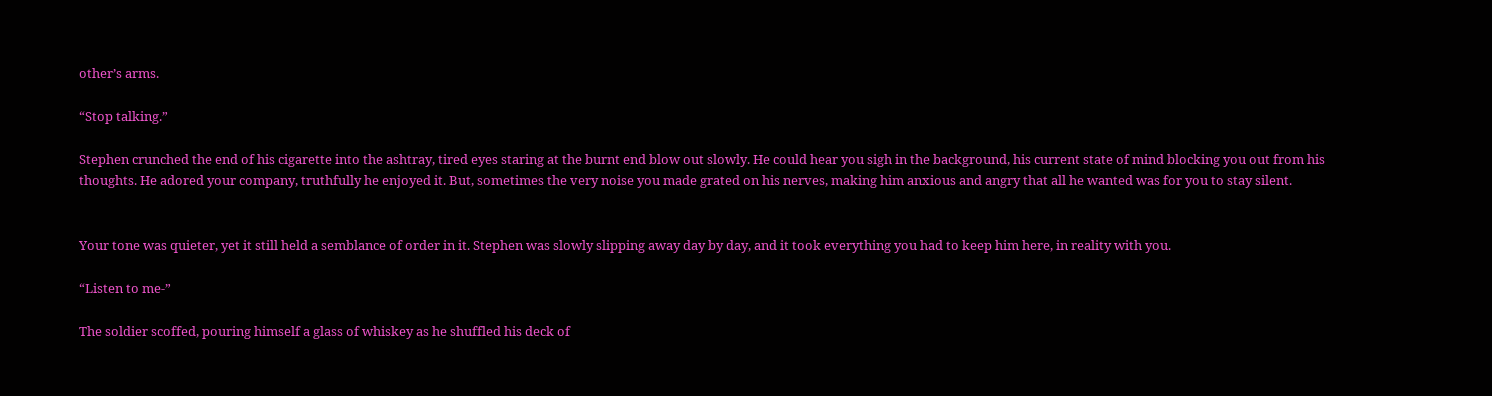other’s arms.

“Stop talking.”

Stephen crunched the end of his cigarette into the ashtray, tired eyes staring at the burnt end blow out slowly. He could hear you sigh in the background, his current state of mind blocking you out from his thoughts. He adored your company, truthfully he enjoyed it. But, sometimes the very noise you made grated on his nerves, making him anxious and angry that all he wanted was for you to stay silent.


Your tone was quieter, yet it still held a semblance of order in it. Stephen was slowly slipping away day by day, and it took everything you had to keep him here, in reality with you.

“Listen to me-”

The soldier scoffed, pouring himself a glass of whiskey as he shuffled his deck of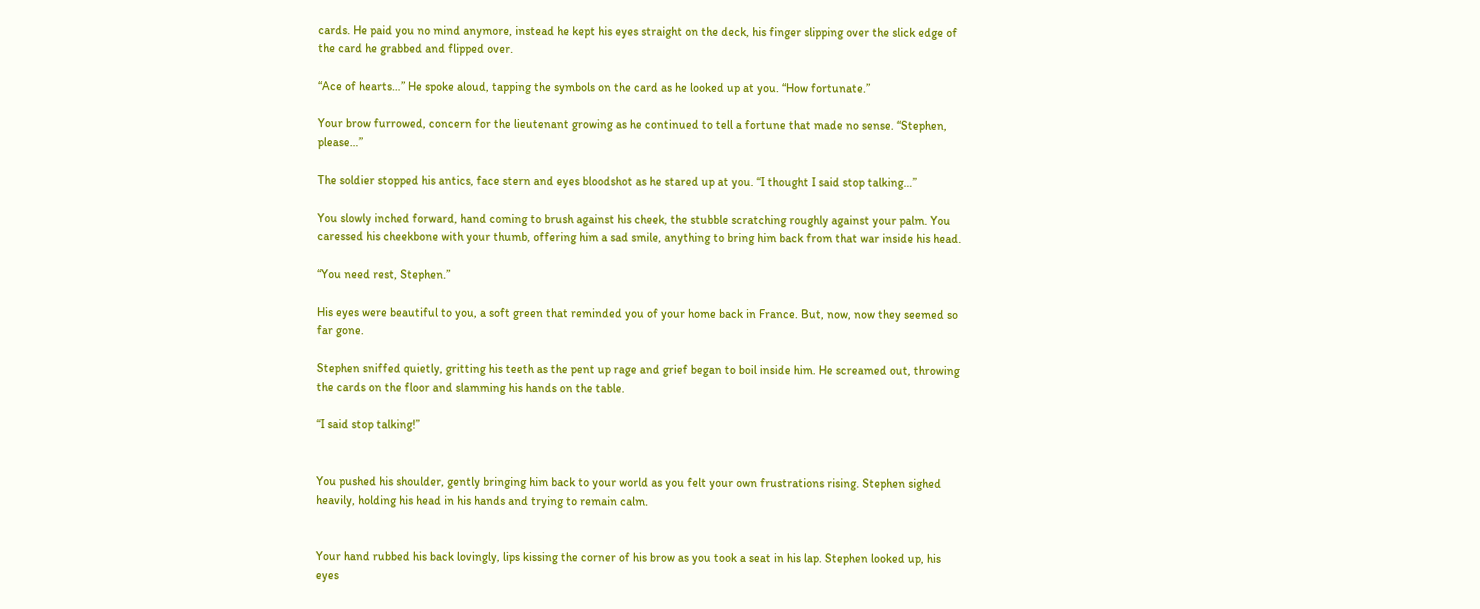cards. He paid you no mind anymore, instead he kept his eyes straight on the deck, his finger slipping over the slick edge of the card he grabbed and flipped over.

“Ace of hearts…” He spoke aloud, tapping the symbols on the card as he looked up at you. “How fortunate.”

Your brow furrowed, concern for the lieutenant growing as he continued to tell a fortune that made no sense. “Stephen, please…”

The soldier stopped his antics, face stern and eyes bloodshot as he stared up at you. “I thought I said stop talking…”

You slowly inched forward, hand coming to brush against his cheek, the stubble scratching roughly against your palm. You caressed his cheekbone with your thumb, offering him a sad smile, anything to bring him back from that war inside his head.

“You need rest, Stephen.”

His eyes were beautiful to you, a soft green that reminded you of your home back in France. But, now, now they seemed so far gone.

Stephen sniffed quietly, gritting his teeth as the pent up rage and grief began to boil inside him. He screamed out, throwing the cards on the floor and slamming his hands on the table.

“I said stop talking!”


You pushed his shoulder, gently bringing him back to your world as you felt your own frustrations rising. Stephen sighed heavily, holding his head in his hands and trying to remain calm.


Your hand rubbed his back lovingly, lips kissing the corner of his brow as you took a seat in his lap. Stephen looked up, his eyes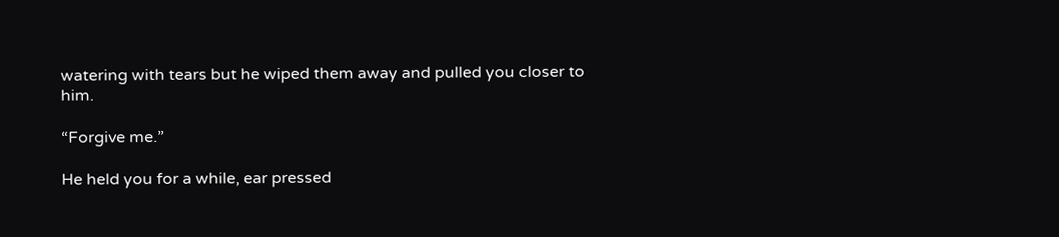watering with tears but he wiped them away and pulled you closer to him.

“Forgive me.”

He held you for a while, ear pressed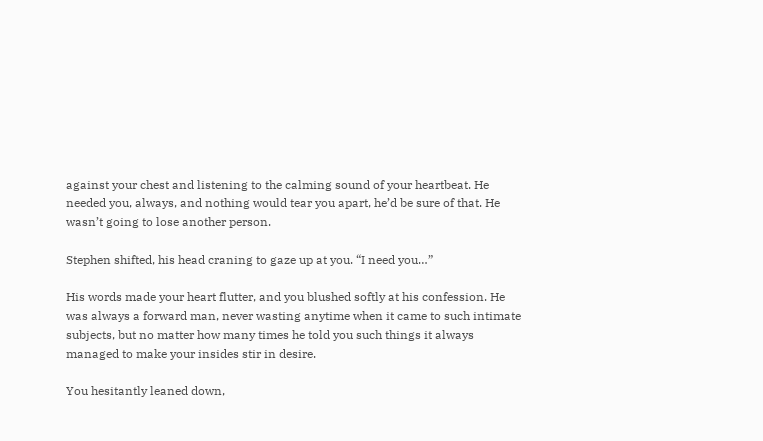against your chest and listening to the calming sound of your heartbeat. He needed you, always, and nothing would tear you apart, he’d be sure of that. He wasn’t going to lose another person.

Stephen shifted, his head craning to gaze up at you. “I need you…”

His words made your heart flutter, and you blushed softly at his confession. He was always a forward man, never wasting anytime when it came to such intimate subjects, but no matter how many times he told you such things it always managed to make your insides stir in desire.

You hesitantly leaned down,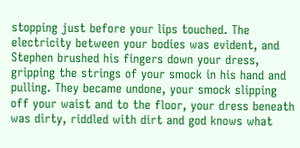stopping just before your lips touched. The electricity between your bodies was evident, and Stephen brushed his fingers down your dress, gripping the strings of your smock in his hand and pulling. They became undone, your smock slipping off your waist and to the floor, your dress beneath was dirty, riddled with dirt and god knows what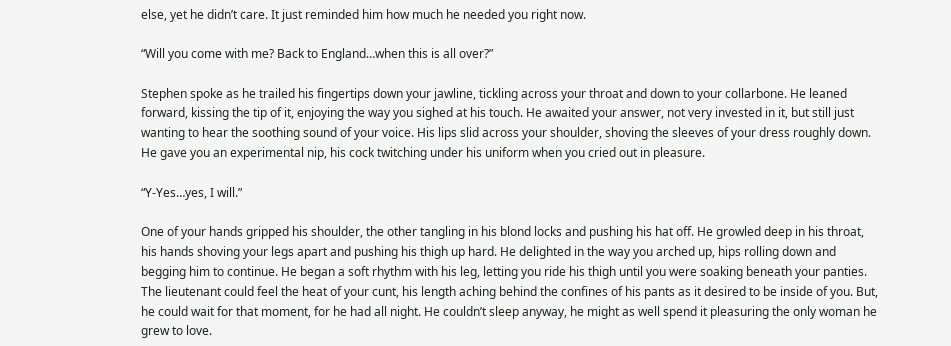else, yet he didn’t care. It just reminded him how much he needed you right now.

“Will you come with me? Back to England…when this is all over?”

Stephen spoke as he trailed his fingertips down your jawline, tickling across your throat and down to your collarbone. He leaned forward, kissing the tip of it, enjoying the way you sighed at his touch. He awaited your answer, not very invested in it, but still just wanting to hear the soothing sound of your voice. His lips slid across your shoulder, shoving the sleeves of your dress roughly down. He gave you an experimental nip, his cock twitching under his uniform when you cried out in pleasure.

“Y-Yes…yes, I will.”

One of your hands gripped his shoulder, the other tangling in his blond locks and pushing his hat off. He growled deep in his throat, his hands shoving your legs apart and pushing his thigh up hard. He delighted in the way you arched up, hips rolling down and begging him to continue. He began a soft rhythm with his leg, letting you ride his thigh until you were soaking beneath your panties. The lieutenant could feel the heat of your cunt, his length aching behind the confines of his pants as it desired to be inside of you. But, he could wait for that moment, for he had all night. He couldn’t sleep anyway, he might as well spend it pleasuring the only woman he grew to love.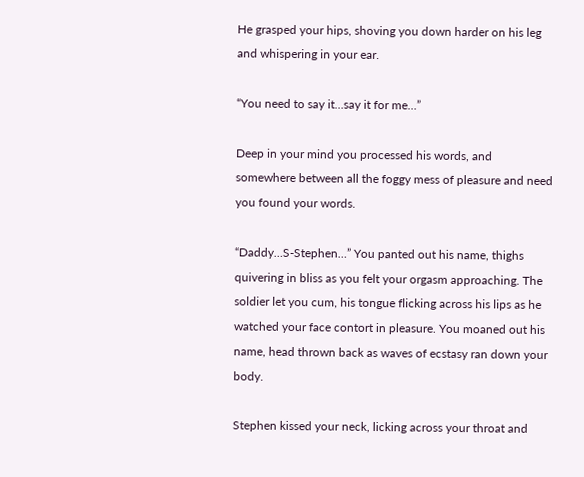He grasped your hips, shoving you down harder on his leg and whispering in your ear.

“You need to say it…say it for me…”

Deep in your mind you processed his words, and somewhere between all the foggy mess of pleasure and need you found your words.

“Daddy…S-Stephen…” You panted out his name, thighs quivering in bliss as you felt your orgasm approaching. The soldier let you cum, his tongue flicking across his lips as he watched your face contort in pleasure. You moaned out his name, head thrown back as waves of ecstasy ran down your body.

Stephen kissed your neck, licking across your throat and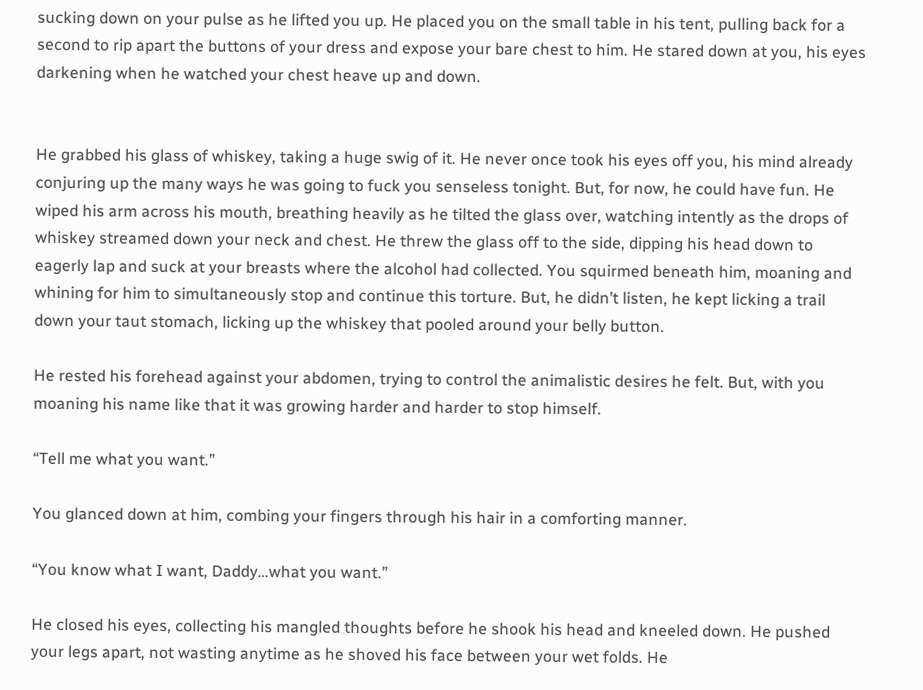sucking down on your pulse as he lifted you up. He placed you on the small table in his tent, pulling back for a second to rip apart the buttons of your dress and expose your bare chest to him. He stared down at you, his eyes darkening when he watched your chest heave up and down.


He grabbed his glass of whiskey, taking a huge swig of it. He never once took his eyes off you, his mind already conjuring up the many ways he was going to fuck you senseless tonight. But, for now, he could have fun. He wiped his arm across his mouth, breathing heavily as he tilted the glass over, watching intently as the drops of whiskey streamed down your neck and chest. He threw the glass off to the side, dipping his head down to eagerly lap and suck at your breasts where the alcohol had collected. You squirmed beneath him, moaning and whining for him to simultaneously stop and continue this torture. But, he didn’t listen, he kept licking a trail down your taut stomach, licking up the whiskey that pooled around your belly button.

He rested his forehead against your abdomen, trying to control the animalistic desires he felt. But, with you moaning his name like that it was growing harder and harder to stop himself.

“Tell me what you want.”

You glanced down at him, combing your fingers through his hair in a comforting manner.

“You know what I want, Daddy…what you want.”

He closed his eyes, collecting his mangled thoughts before he shook his head and kneeled down. He pushed your legs apart, not wasting anytime as he shoved his face between your wet folds. He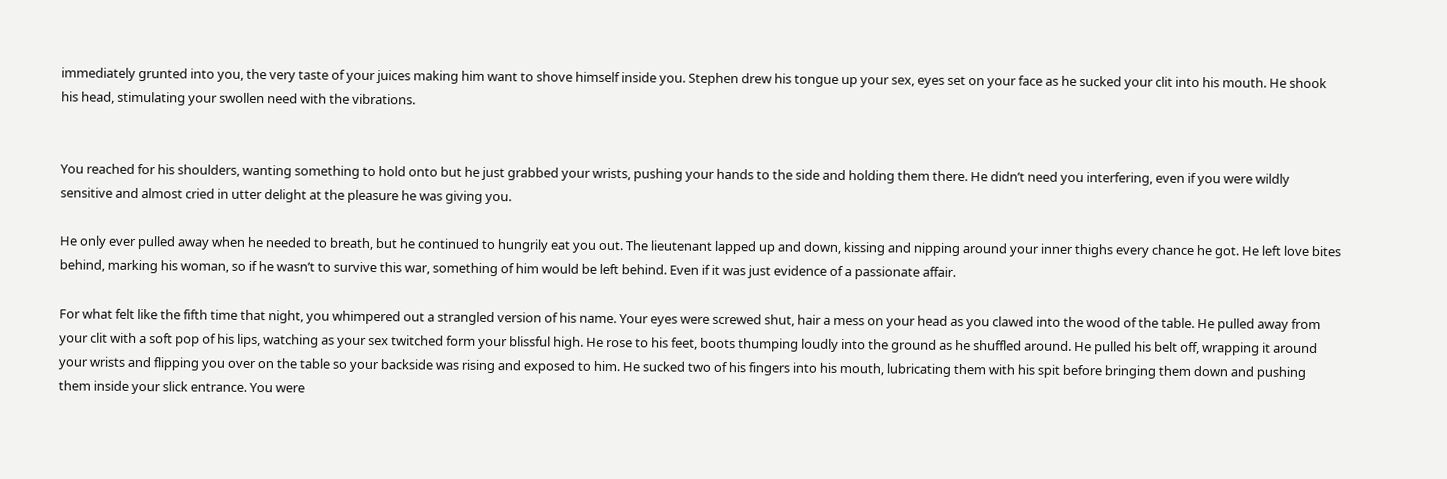immediately grunted into you, the very taste of your juices making him want to shove himself inside you. Stephen drew his tongue up your sex, eyes set on your face as he sucked your clit into his mouth. He shook his head, stimulating your swollen need with the vibrations.


You reached for his shoulders, wanting something to hold onto but he just grabbed your wrists, pushing your hands to the side and holding them there. He didn’t need you interfering, even if you were wildly sensitive and almost cried in utter delight at the pleasure he was giving you.

He only ever pulled away when he needed to breath, but he continued to hungrily eat you out. The lieutenant lapped up and down, kissing and nipping around your inner thighs every chance he got. He left love bites behind, marking his woman, so if he wasn’t to survive this war, something of him would be left behind. Even if it was just evidence of a passionate affair.

For what felt like the fifth time that night, you whimpered out a strangled version of his name. Your eyes were screwed shut, hair a mess on your head as you clawed into the wood of the table. He pulled away from your clit with a soft pop of his lips, watching as your sex twitched form your blissful high. He rose to his feet, boots thumping loudly into the ground as he shuffled around. He pulled his belt off, wrapping it around your wrists and flipping you over on the table so your backside was rising and exposed to him. He sucked two of his fingers into his mouth, lubricating them with his spit before bringing them down and pushing them inside your slick entrance. You were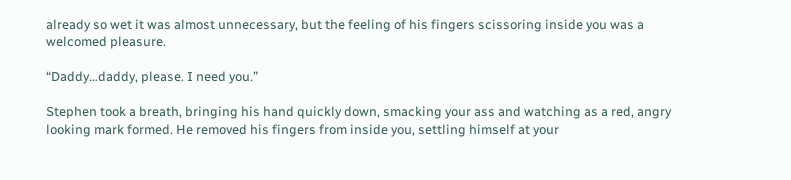already so wet it was almost unnecessary, but the feeling of his fingers scissoring inside you was a welcomed pleasure.

“Daddy…daddy, please. I need you.”

Stephen took a breath, bringing his hand quickly down, smacking your ass and watching as a red, angry looking mark formed. He removed his fingers from inside you, settling himself at your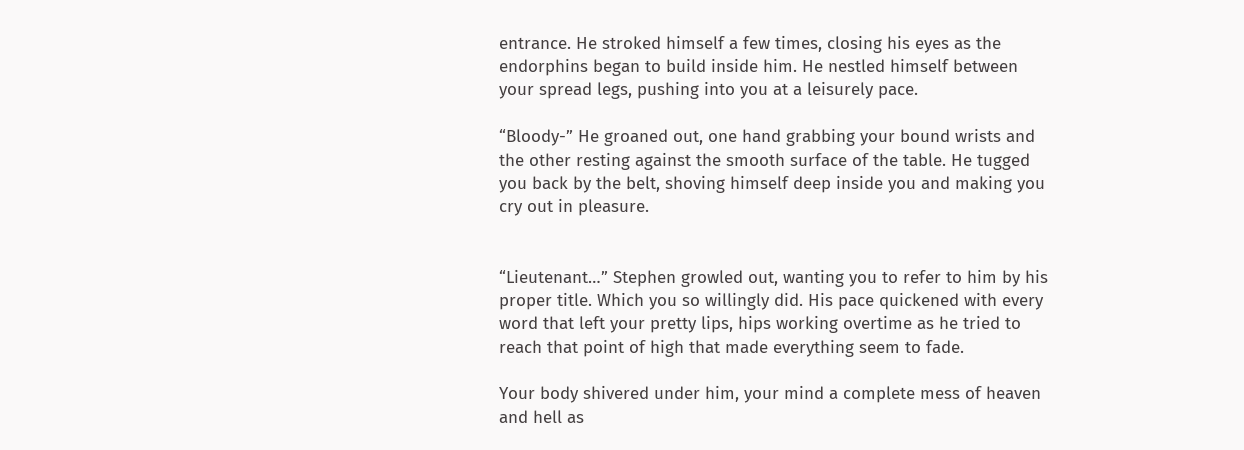entrance. He stroked himself a few times, closing his eyes as the endorphins began to build inside him. He nestled himself between your spread legs, pushing into you at a leisurely pace.

“Bloody-” He groaned out, one hand grabbing your bound wrists and the other resting against the smooth surface of the table. He tugged you back by the belt, shoving himself deep inside you and making you cry out in pleasure.


“Lieutenant…” Stephen growled out, wanting you to refer to him by his proper title. Which you so willingly did. His pace quickened with every word that left your pretty lips, hips working overtime as he tried to reach that point of high that made everything seem to fade.

Your body shivered under him, your mind a complete mess of heaven and hell as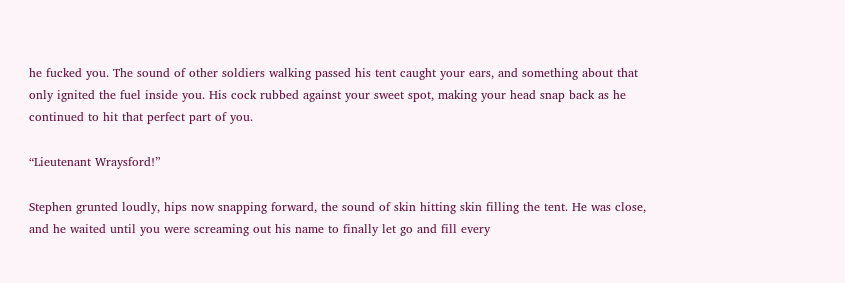he fucked you. The sound of other soldiers walking passed his tent caught your ears, and something about that only ignited the fuel inside you. His cock rubbed against your sweet spot, making your head snap back as he continued to hit that perfect part of you.

“Lieutenant Wraysford!”

Stephen grunted loudly, hips now snapping forward, the sound of skin hitting skin filling the tent. He was close, and he waited until you were screaming out his name to finally let go and fill every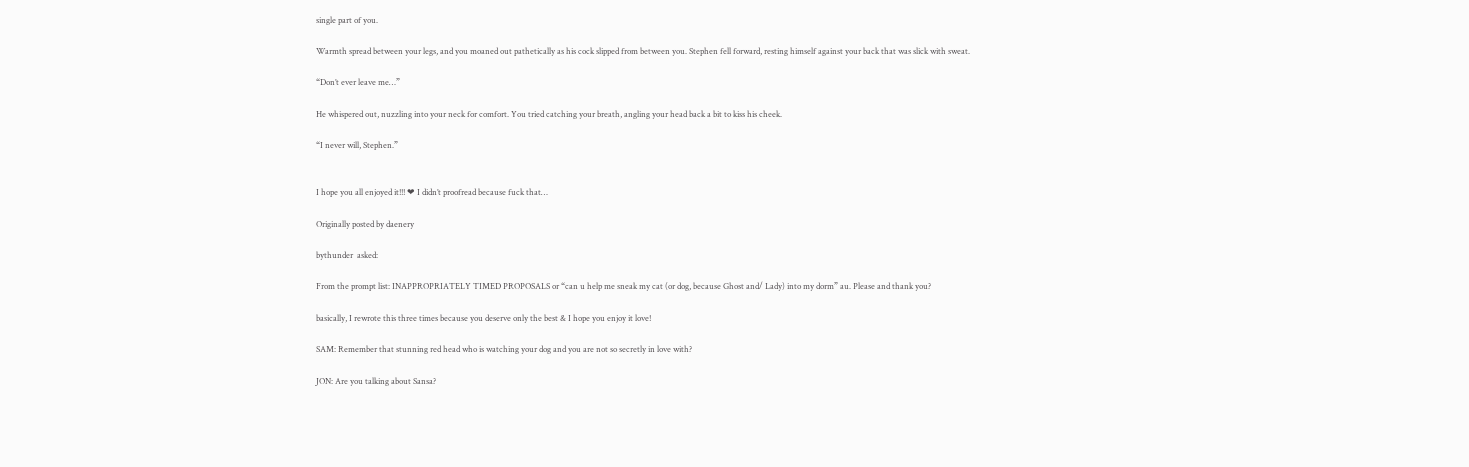single part of you.

Warmth spread between your legs, and you moaned out pathetically as his cock slipped from between you. Stephen fell forward, resting himself against your back that was slick with sweat.

“Don’t ever leave me…”

He whispered out, nuzzling into your neck for comfort. You tried catching your breath, angling your head back a bit to kiss his cheek.

“I never will, Stephen.”


I hope you all enjoyed it!!! ❤ I didn’t proofread because fuck that…

Originally posted by daenery

bythunder  asked:

From the prompt list: INAPPROPRIATELY TIMED PROPOSALS or “can u help me sneak my cat (or dog, because Ghost and/ Lady) into my dorm” au. Please and thank you?

basically, I rewrote this three times because you deserve only the best & I hope you enjoy it love!

SAM: Remember that stunning red head who is watching your dog and you are not so secretly in love with?

JON: Are you talking about Sansa?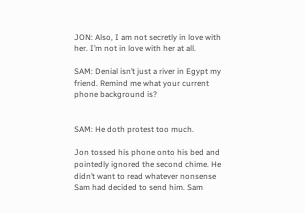JON: Also, I am not secretly in love with her. I’m not in love with her at all.

SAM: Denial isn’t just a river in Egypt my friend. Remind me what your current phone background is?


SAM: He doth protest too much.

Jon tossed his phone onto his bed and pointedly ignored the second chime. He didn’t want to read whatever nonsense Sam had decided to send him. Sam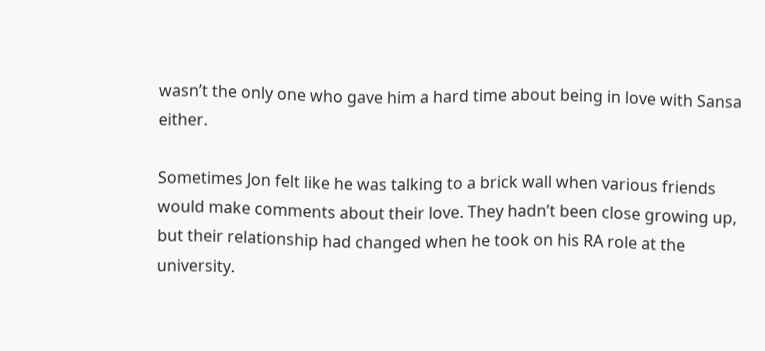wasn’t the only one who gave him a hard time about being in love with Sansa either.

Sometimes Jon felt like he was talking to a brick wall when various friends would make comments about their love. They hadn’t been close growing up, but their relationship had changed when he took on his RA role at the university.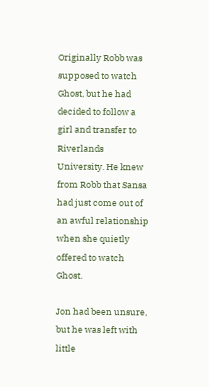Originally Robb was supposed to watch Ghost, but he had decided to follow a girl and transfer to Riverlands University. He knew from Robb that Sansa had just come out of an awful relationship when she quietly offered to watch Ghost.

Jon had been unsure, but he was left with little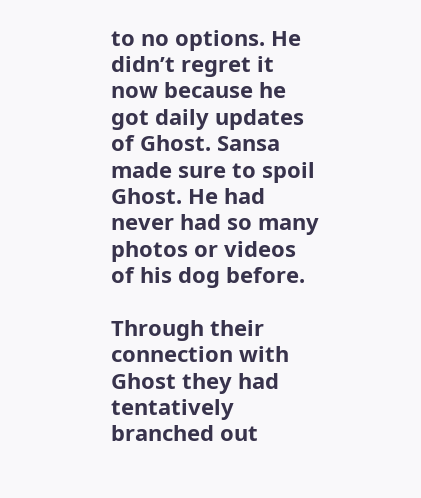to no options. He didn’t regret it now because he got daily updates of Ghost. Sansa made sure to spoil Ghost. He had never had so many photos or videos of his dog before.

Through their connection with Ghost they had tentatively branched out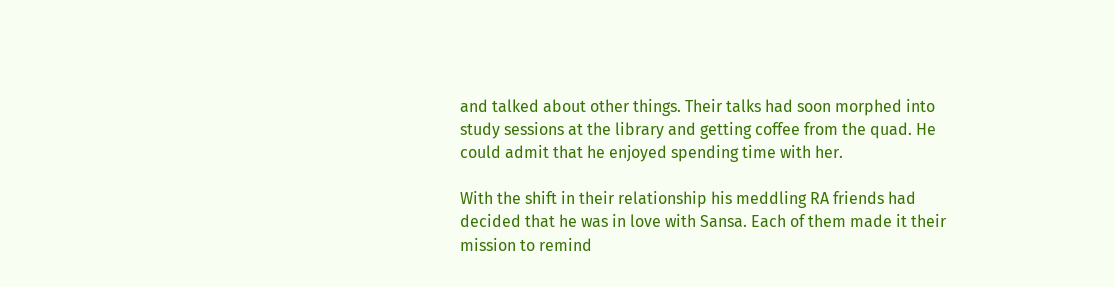and talked about other things. Their talks had soon morphed into study sessions at the library and getting coffee from the quad. He could admit that he enjoyed spending time with her.

With the shift in their relationship his meddling RA friends had decided that he was in love with Sansa. Each of them made it their mission to remind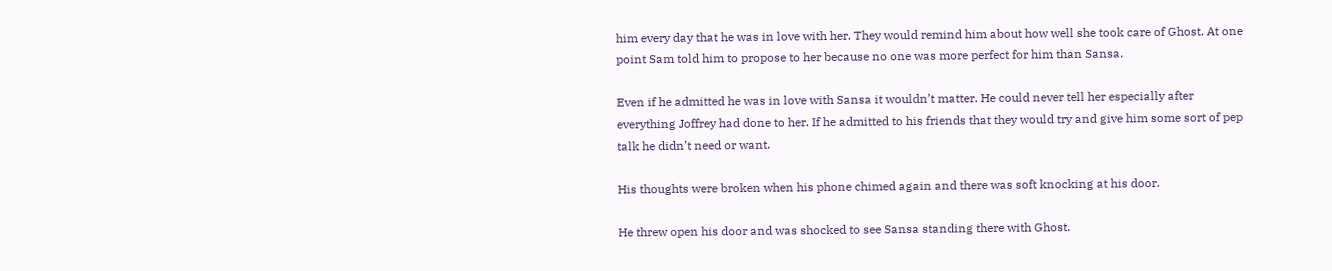him every day that he was in love with her. They would remind him about how well she took care of Ghost. At one point Sam told him to propose to her because no one was more perfect for him than Sansa.

Even if he admitted he was in love with Sansa it wouldn’t matter. He could never tell her especially after everything Joffrey had done to her. If he admitted to his friends that they would try and give him some sort of pep talk he didn’t need or want.

His thoughts were broken when his phone chimed again and there was soft knocking at his door.

He threw open his door and was shocked to see Sansa standing there with Ghost.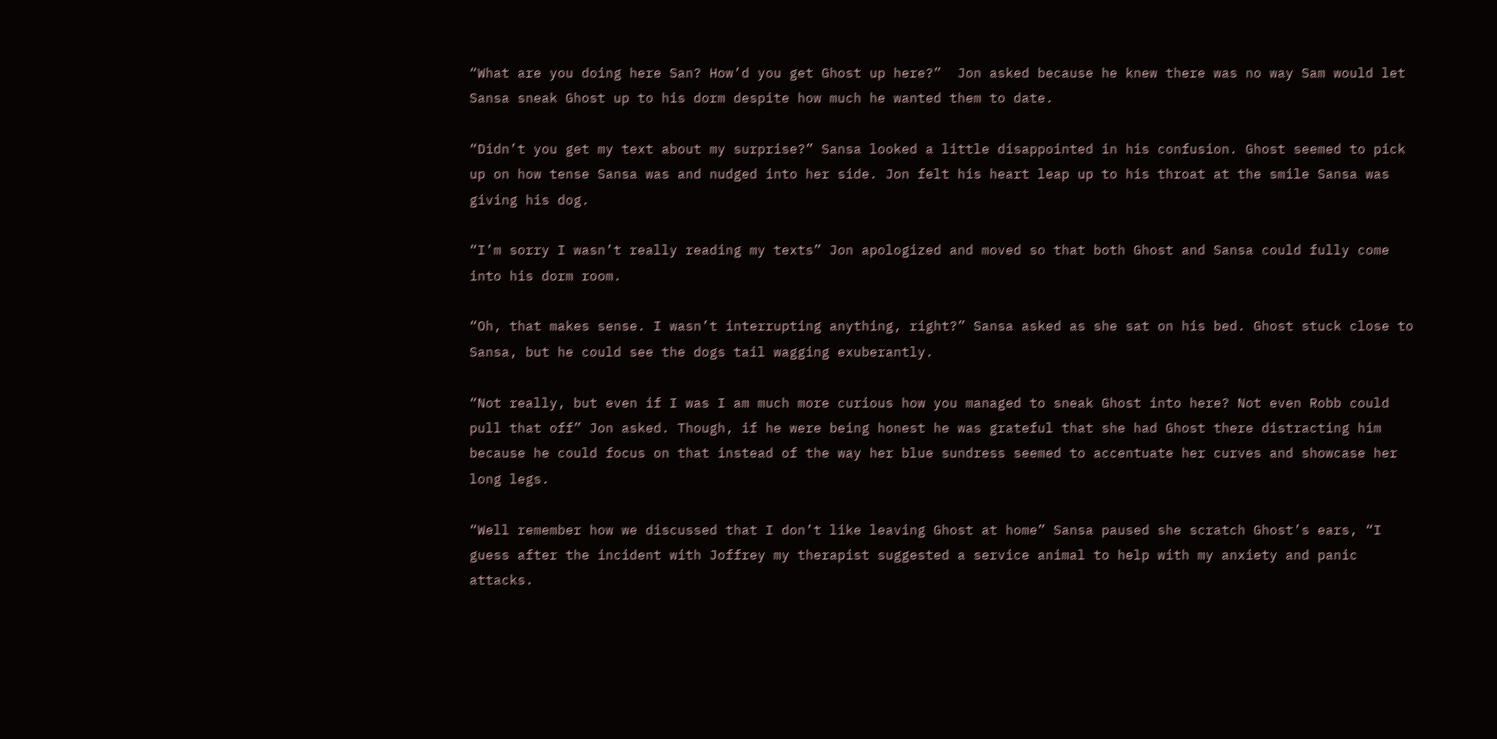“What are you doing here San? How’d you get Ghost up here?”  Jon asked because he knew there was no way Sam would let Sansa sneak Ghost up to his dorm despite how much he wanted them to date.

“Didn’t you get my text about my surprise?” Sansa looked a little disappointed in his confusion. Ghost seemed to pick up on how tense Sansa was and nudged into her side. Jon felt his heart leap up to his throat at the smile Sansa was giving his dog.

“I’m sorry I wasn’t really reading my texts” Jon apologized and moved so that both Ghost and Sansa could fully come into his dorm room.

“Oh, that makes sense. I wasn’t interrupting anything, right?” Sansa asked as she sat on his bed. Ghost stuck close to Sansa, but he could see the dogs tail wagging exuberantly.

“Not really, but even if I was I am much more curious how you managed to sneak Ghost into here? Not even Robb could pull that off” Jon asked. Though, if he were being honest he was grateful that she had Ghost there distracting him because he could focus on that instead of the way her blue sundress seemed to accentuate her curves and showcase her long legs.

“Well remember how we discussed that I don’t like leaving Ghost at home” Sansa paused she scratch Ghost’s ears, “I guess after the incident with Joffrey my therapist suggested a service animal to help with my anxiety and panic attacks.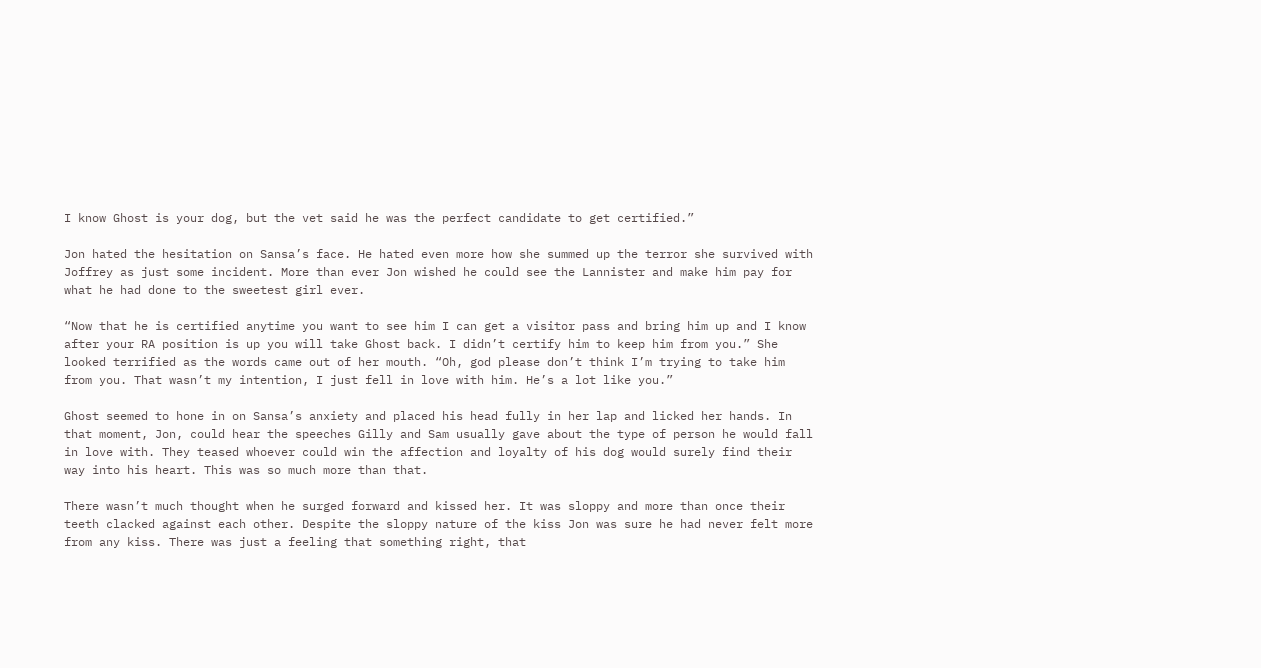I know Ghost is your dog, but the vet said he was the perfect candidate to get certified.”

Jon hated the hesitation on Sansa’s face. He hated even more how she summed up the terror she survived with Joffrey as just some incident. More than ever Jon wished he could see the Lannister and make him pay for what he had done to the sweetest girl ever.

“Now that he is certified anytime you want to see him I can get a visitor pass and bring him up and I know after your RA position is up you will take Ghost back. I didn’t certify him to keep him from you.” She looked terrified as the words came out of her mouth. “Oh, god please don’t think I’m trying to take him from you. That wasn’t my intention, I just fell in love with him. He’s a lot like you.”

Ghost seemed to hone in on Sansa’s anxiety and placed his head fully in her lap and licked her hands. In that moment, Jon, could hear the speeches Gilly and Sam usually gave about the type of person he would fall in love with. They teased whoever could win the affection and loyalty of his dog would surely find their way into his heart. This was so much more than that.

There wasn’t much thought when he surged forward and kissed her. It was sloppy and more than once their teeth clacked against each other. Despite the sloppy nature of the kiss Jon was sure he had never felt more from any kiss. There was just a feeling that something right, that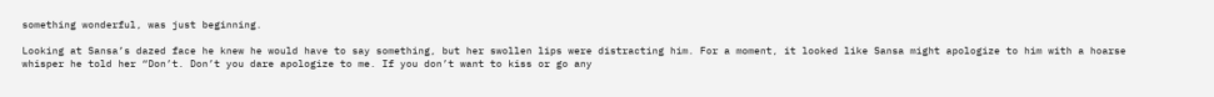something wonderful, was just beginning.

Looking at Sansa’s dazed face he knew he would have to say something, but her swollen lips were distracting him. For a moment, it looked like Sansa might apologize to him with a hoarse whisper he told her “Don’t. Don’t you dare apologize to me. If you don’t want to kiss or go any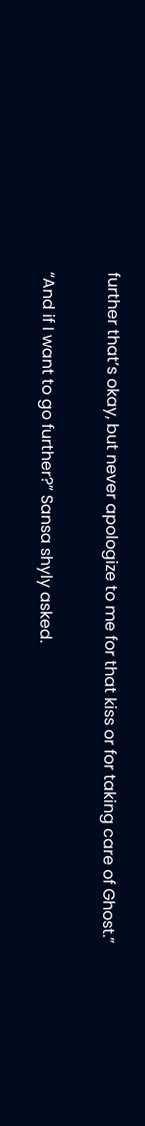further that’s okay, but never apologize to me for that kiss or for taking care of Ghost.”

“And if I want to go further?” Sansa shyly asked.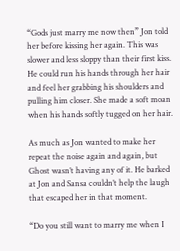“Gods just marry me now then” Jon told her before kissing her again. This was slower and less sloppy than their first kiss. He could run his hands through her hair and feel her grabbing his shoulders and pulling him closer. She made a soft moan when his hands softly tugged on her hair.

As much as Jon wanted to make her repeat the noise again and again, but Ghost wasn’t having any of it. He barked at Jon and Sansa couldn’t help the laugh that escaped her in that moment.

“Do you still want to marry me when I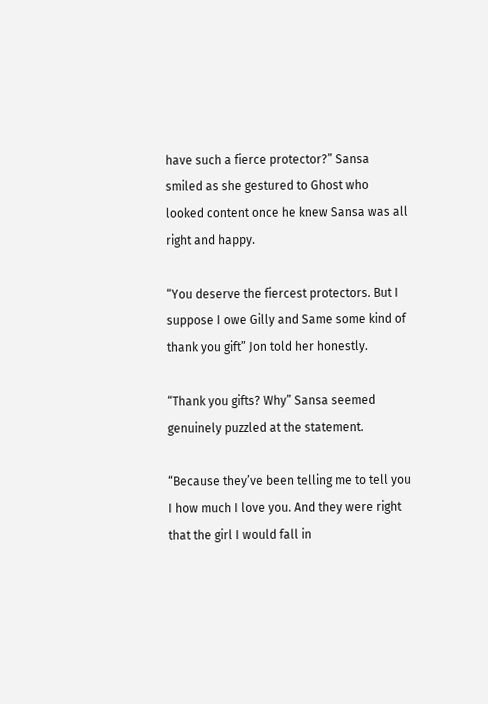have such a fierce protector?” Sansa smiled as she gestured to Ghost who looked content once he knew Sansa was all right and happy.

“You deserve the fiercest protectors. But I suppose I owe Gilly and Same some kind of thank you gift” Jon told her honestly.

“Thank you gifts? Why” Sansa seemed genuinely puzzled at the statement.

“Because they’ve been telling me to tell you I how much I love you. And they were right that the girl I would fall in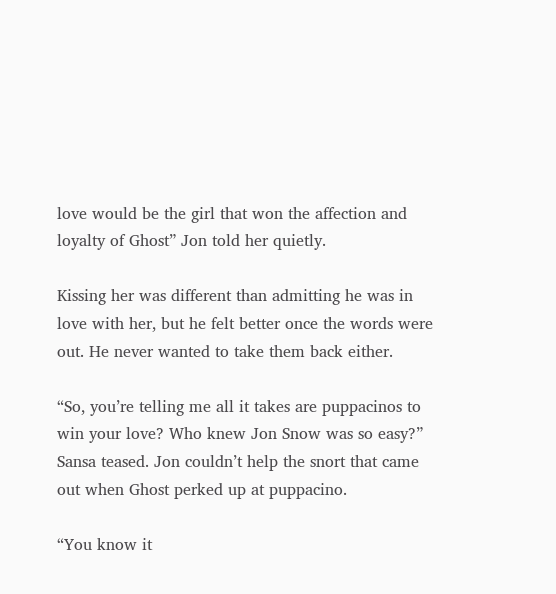love would be the girl that won the affection and loyalty of Ghost” Jon told her quietly.

Kissing her was different than admitting he was in love with her, but he felt better once the words were out. He never wanted to take them back either.

“So, you’re telling me all it takes are puppacinos to win your love? Who knew Jon Snow was so easy?” Sansa teased. Jon couldn’t help the snort that came out when Ghost perked up at puppacino.

“You know it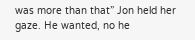was more than that” Jon held her gaze. He wanted, no he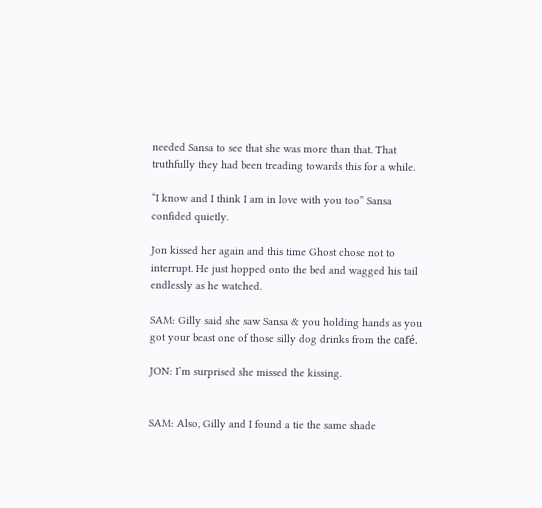needed Sansa to see that she was more than that. That truthfully they had been treading towards this for a while.

“I know and I think I am in love with you too” Sansa confided quietly.

Jon kissed her again and this time Ghost chose not to interrupt. He just hopped onto the bed and wagged his tail endlessly as he watched.

SAM: Gilly said she saw Sansa & you holding hands as you got your beast one of those silly dog drinks from the café.

JON: I’m surprised she missed the kissing.


SAM: Also, Gilly and I found a tie the same shade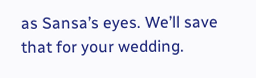as Sansa’s eyes. We’ll save that for your wedding.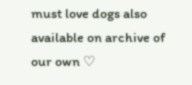must love dogs also available on archive of our own ♡